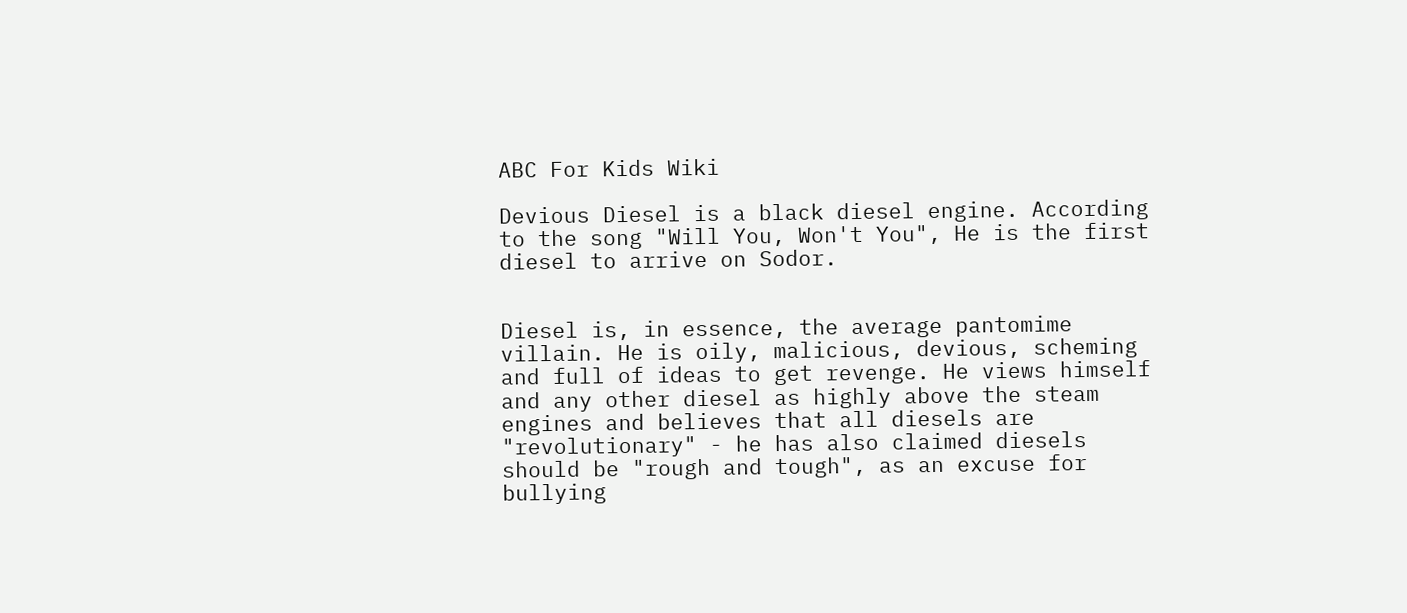ABC For Kids Wiki

Devious Diesel is a black diesel engine. According to the song "Will You, Won't You", He is the first diesel to arrive on Sodor.


Diesel is, in essence, the average pantomime villain. He is oily, malicious, devious, scheming and full of ideas to get revenge. He views himself and any other diesel as highly above the steam engines and believes that all diesels are "revolutionary" - he has also claimed diesels should be "rough and tough", as an excuse for bullying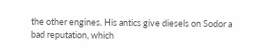the other engines. His antics give diesels on Sodor a bad reputation, which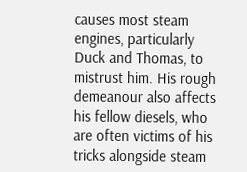causes most steam engines, particularly Duck and Thomas, to mistrust him. His rough demeanour also affects his fellow diesels, who are often victims of his tricks alongside steam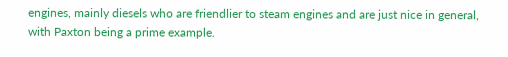engines, mainly diesels who are friendlier to steam engines and are just nice in general, with Paxton being a prime example.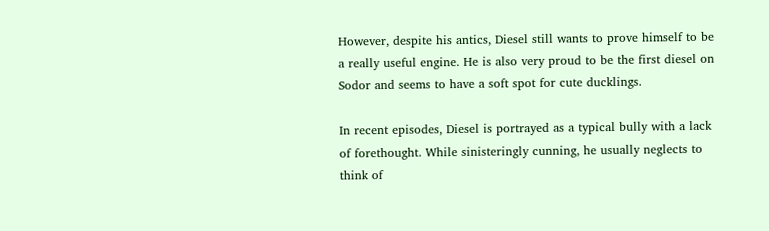However, despite his antics, Diesel still wants to prove himself to be a really useful engine. He is also very proud to be the first diesel on Sodor and seems to have a soft spot for cute ducklings.

In recent episodes, Diesel is portrayed as a typical bully with a lack of forethought. While sinisteringly cunning, he usually neglects to think of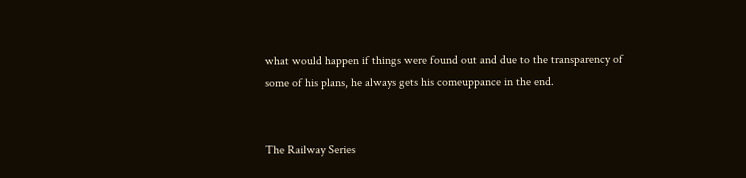what would happen if things were found out and due to the transparency of some of his plans, he always gets his comeuppance in the end.


The Railway Series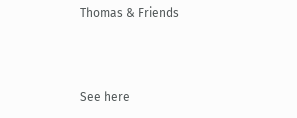Thomas & Friends



See here